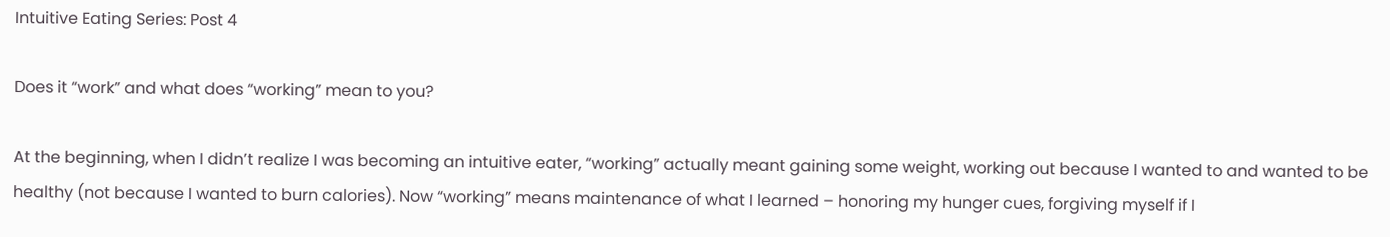Intuitive Eating Series: Post 4

Does it “work” and what does “working” mean to you?

At the beginning, when I didn’t realize I was becoming an intuitive eater, “working” actually meant gaining some weight, working out because I wanted to and wanted to be healthy (not because I wanted to burn calories). Now “working” means maintenance of what I learned – honoring my hunger cues, forgiving myself if I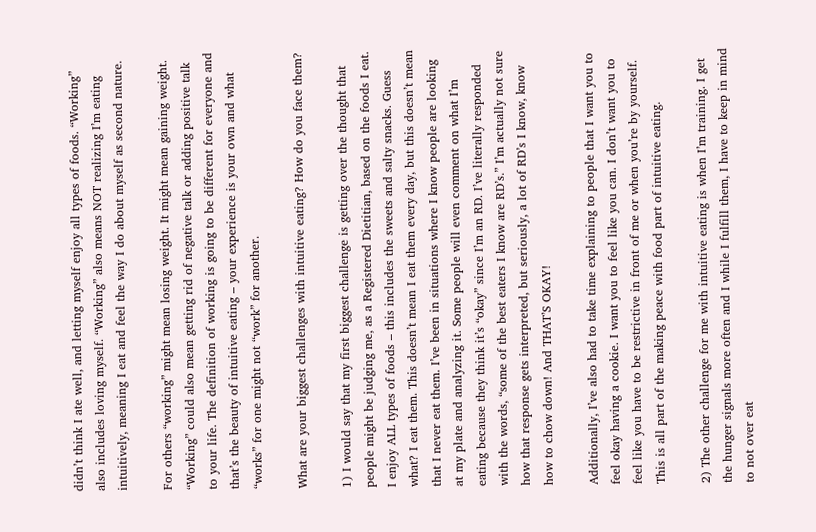didn’t think I ate well, and letting myself enjoy all types of foods. “Working” also includes loving myself. “Working” also means NOT realizing I’m eating intuitively, meaning I eat and feel the way I do about myself as second nature.

For others “working” might mean losing weight. It might mean gaining weight. “Working” could also mean getting rid of negative talk or adding positive talk to your life. The definition of working is going to be different for everyone and that’s the beauty of intuitive eating – your experience is your own and what “works” for one might not “work” for another.

What are your biggest challenges with intuitive eating? How do you face them?

1) I would say that my first biggest challenge is getting over the thought that people might be judging me, as a Registered Dietitian, based on the foods I eat. I enjoy ALL types of foods – this includes the sweets and salty snacks. Guess what? I eat them. This doesn’t mean I eat them every day, but this doesn’t mean that I never eat them. I’ve been in situations where I know people are looking at my plate and analyzing it. Some people will even comment on what I’m eating because they think it’s “okay” since I’m an RD. I’ve literally responded with the words, “some of the best eaters I know are RD’s.” I’m actually not sure how that response gets interpreted, but seriously, a lot of RD’s I know, know how to chow down! And THAT’S OKAY!

Additionally, I’ve also had to take time explaining to people that I want you to feel okay having a cookie. I want you to feel like you can. I don’t want you to feel like you have to be restrictive in front of me or when you’re by yourself. This is all part of the making peace with food part of intuitive eating.

2) The other challenge for me with intuitive eating is when I’m training. I get the hunger signals more often and I while I fulfill them, I have to keep in mind to not over eat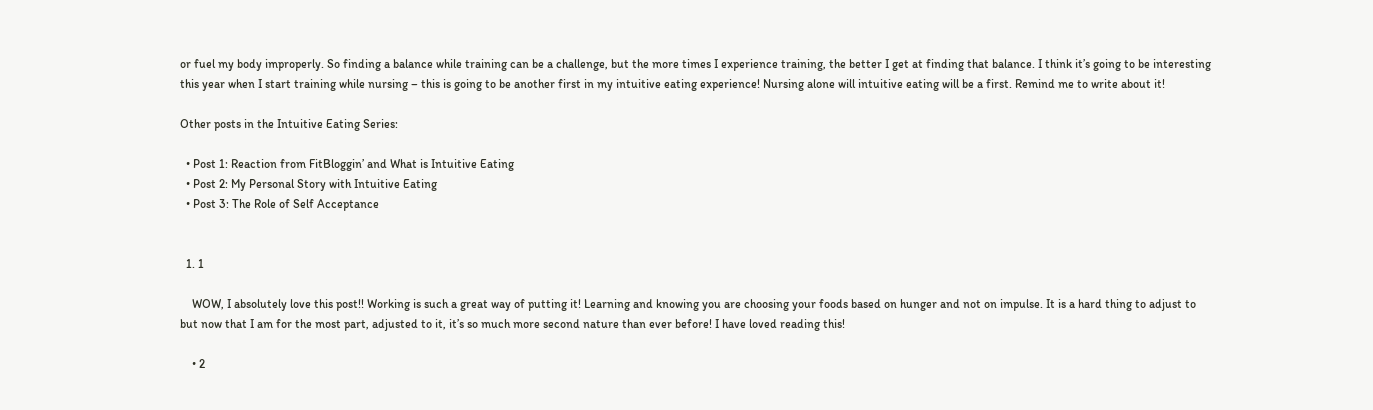or fuel my body improperly. So finding a balance while training can be a challenge, but the more times I experience training, the better I get at finding that balance. I think it’s going to be interesting this year when I start training while nursing – this is going to be another first in my intuitive eating experience! Nursing alone will intuitive eating will be a first. Remind me to write about it!

Other posts in the Intuitive Eating Series:

  • Post 1: Reaction from FitBloggin’ and What is Intuitive Eating
  • Post 2: My Personal Story with Intuitive Eating
  • Post 3: The Role of Self Acceptance


  1. 1

    WOW, I absolutely love this post!! Working is such a great way of putting it! Learning and knowing you are choosing your foods based on hunger and not on impulse. It is a hard thing to adjust to but now that I am for the most part, adjusted to it, it’s so much more second nature than ever before! I have loved reading this!

    • 2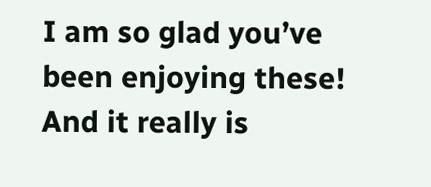I am so glad you’ve been enjoying these! And it really is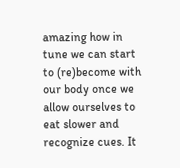amazing how in tune we can start to (re)become with our body once we allow ourselves to eat slower and recognize cues. It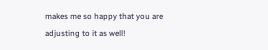makes me so happy that you are adjusting to it as well!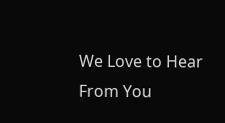We Love to Hear From You